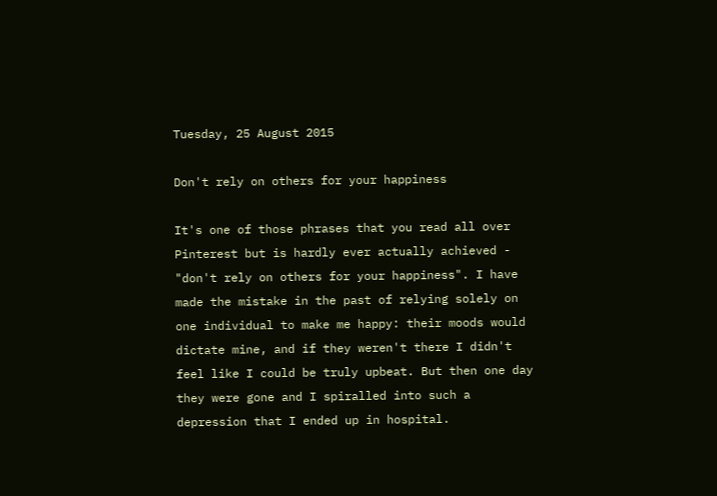Tuesday, 25 August 2015

Don't rely on others for your happiness

It's one of those phrases that you read all over Pinterest but is hardly ever actually achieved - "don't rely on others for your happiness". I have made the mistake in the past of relying solely on one individual to make me happy: their moods would dictate mine, and if they weren't there I didn't feel like I could be truly upbeat. But then one day they were gone and I spiralled into such a depression that I ended up in hospital.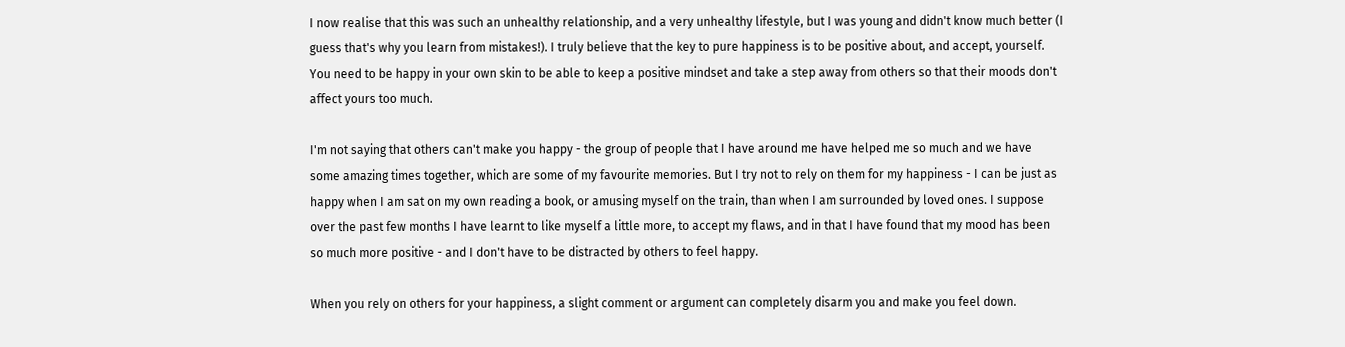I now realise that this was such an unhealthy relationship, and a very unhealthy lifestyle, but I was young and didn't know much better (I guess that's why you learn from mistakes!). I truly believe that the key to pure happiness is to be positive about, and accept, yourself. You need to be happy in your own skin to be able to keep a positive mindset and take a step away from others so that their moods don't affect yours too much.

I'm not saying that others can't make you happy - the group of people that I have around me have helped me so much and we have some amazing times together, which are some of my favourite memories. But I try not to rely on them for my happiness - I can be just as happy when I am sat on my own reading a book, or amusing myself on the train, than when I am surrounded by loved ones. I suppose over the past few months I have learnt to like myself a little more, to accept my flaws, and in that I have found that my mood has been so much more positive - and I don't have to be distracted by others to feel happy.

When you rely on others for your happiness, a slight comment or argument can completely disarm you and make you feel down.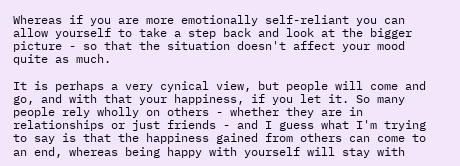Whereas if you are more emotionally self-reliant you can allow yourself to take a step back and look at the bigger picture - so that the situation doesn't affect your mood quite as much.

It is perhaps a very cynical view, but people will come and go, and with that your happiness, if you let it. So many people rely wholly on others - whether they are in relationships or just friends - and I guess what I'm trying to say is that the happiness gained from others can come to an end, whereas being happy with yourself will stay with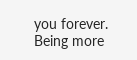you forever. Being more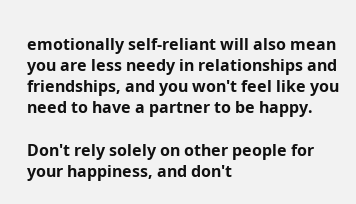emotionally self-reliant will also mean you are less needy in relationships and friendships, and you won't feel like you need to have a partner to be happy.

Don't rely solely on other people for your happiness, and don't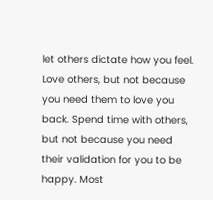let others dictate how you feel. Love others, but not because you need them to love you back. Spend time with others, but not because you need their validation for you to be happy. Most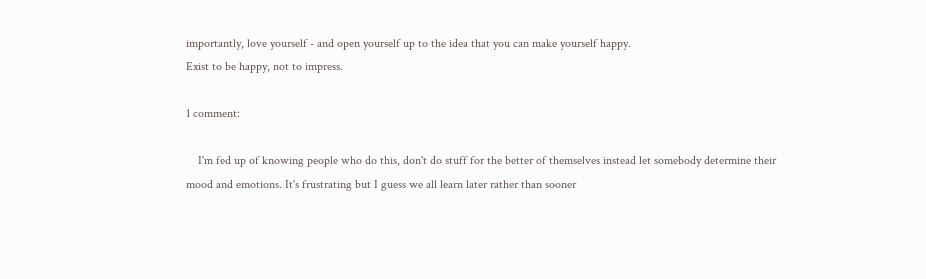importantly, love yourself - and open yourself up to the idea that you can make yourself happy.
Exist to be happy, not to impress.

1 comment:

    I'm fed up of knowing people who do this, don't do stuff for the better of themselves instead let somebody determine their mood and emotions. It's frustrating but I guess we all learn later rather than sooner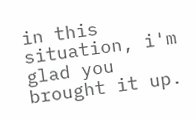in this situation, i'm glad you brought it up.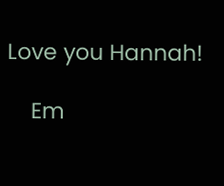Love you Hannah!

    Em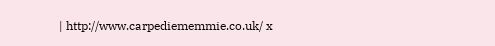| http://www.carpediememmie.co.uk/ x